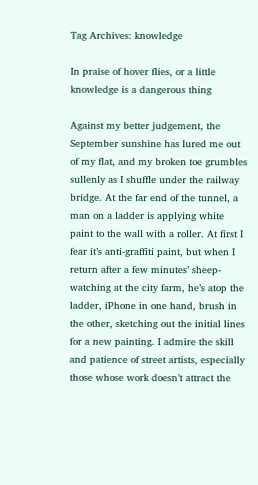Tag Archives: knowledge

In praise of hover flies, or a little knowledge is a dangerous thing

Against my better judgement, the September sunshine has lured me out of my flat, and my broken toe grumbles sullenly as I shuffle under the railway bridge. At the far end of the tunnel, a man on a ladder is applying white paint to the wall with a roller. At first I fear it’s anti-graffiti paint, but when I return after a few minutes’ sheep-watching at the city farm, he’s atop the ladder, iPhone in one hand, brush in the other, sketching out the initial lines for a new painting. I admire the skill and patience of street artists, especially those whose work doesn’t attract the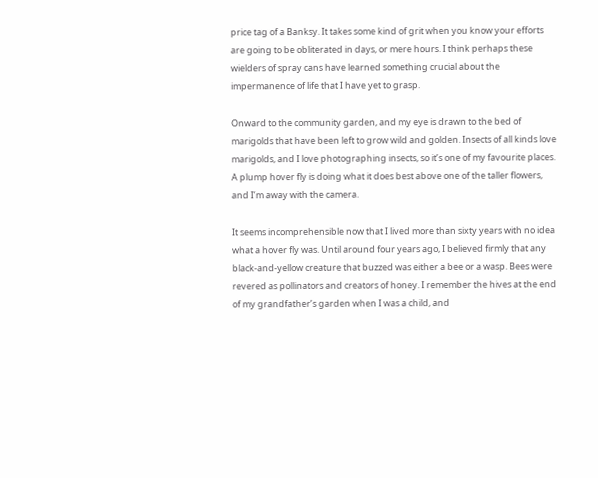price tag of a Banksy. It takes some kind of grit when you know your efforts are going to be obliterated in days, or mere hours. I think perhaps these wielders of spray cans have learned something crucial about the impermanence of life that I have yet to grasp.

Onward to the community garden, and my eye is drawn to the bed of marigolds that have been left to grow wild and golden. Insects of all kinds love marigolds, and I love photographing insects, so it’s one of my favourite places. A plump hover fly is doing what it does best above one of the taller flowers, and I’m away with the camera.

It seems incomprehensible now that I lived more than sixty years with no idea what a hover fly was. Until around four years ago, I believed firmly that any black-and-yellow creature that buzzed was either a bee or a wasp. Bees were revered as pollinators and creators of honey. I remember the hives at the end of my grandfather’s garden when I was a child, and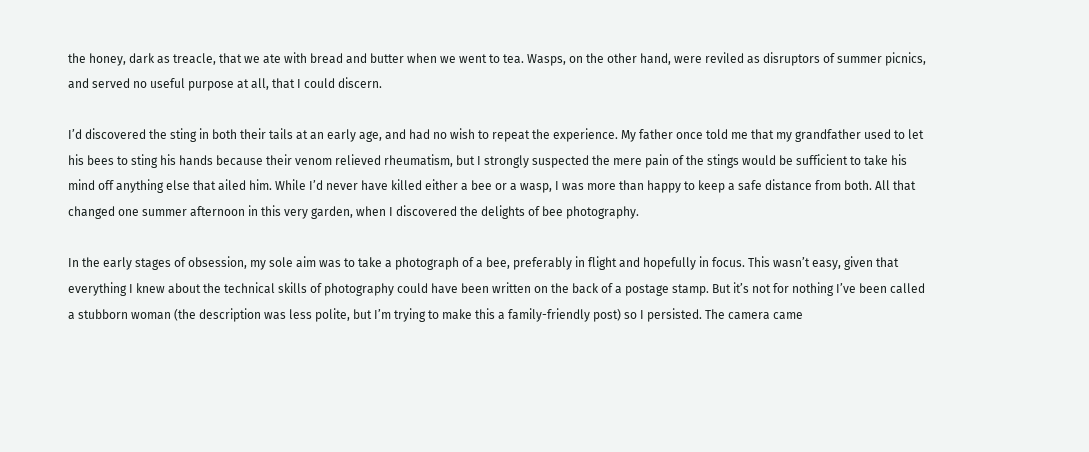the honey, dark as treacle, that we ate with bread and butter when we went to tea. Wasps, on the other hand, were reviled as disruptors of summer picnics, and served no useful purpose at all, that I could discern.

I’d discovered the sting in both their tails at an early age, and had no wish to repeat the experience. My father once told me that my grandfather used to let his bees to sting his hands because their venom relieved rheumatism, but I strongly suspected the mere pain of the stings would be sufficient to take his mind off anything else that ailed him. While I’d never have killed either a bee or a wasp, I was more than happy to keep a safe distance from both. All that changed one summer afternoon in this very garden, when I discovered the delights of bee photography.

In the early stages of obsession, my sole aim was to take a photograph of a bee, preferably in flight and hopefully in focus. This wasn’t easy, given that everything I knew about the technical skills of photography could have been written on the back of a postage stamp. But it’s not for nothing I’ve been called a stubborn woman (the description was less polite, but I’m trying to make this a family-friendly post) so I persisted. The camera came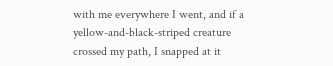with me everywhere I went, and if a yellow-and-black-striped creature crossed my path, I snapped at it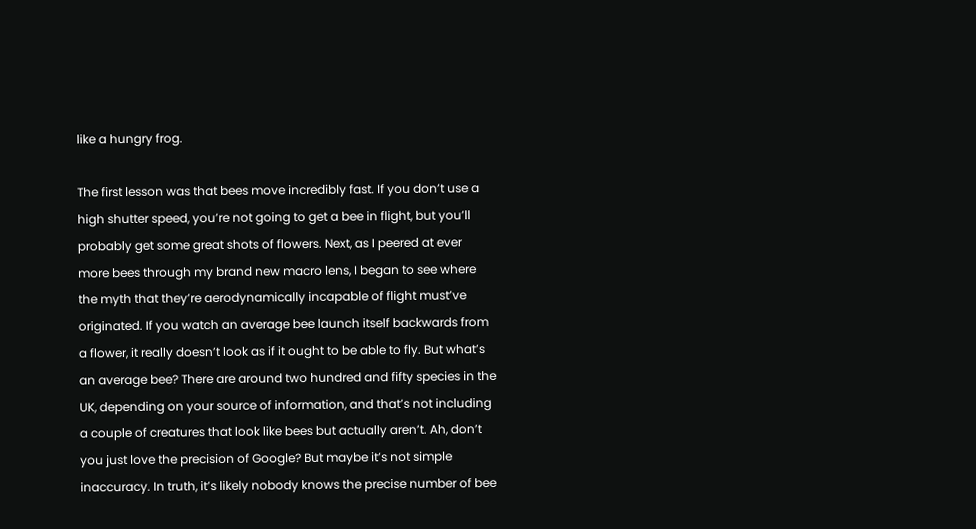like a hungry frog.

The first lesson was that bees move incredibly fast. If you don’t use a high shutter speed, you’re not going to get a bee in flight, but you’ll probably get some great shots of flowers. Next, as I peered at ever more bees through my brand new macro lens, I began to see where the myth that they’re aerodynamically incapable of flight must’ve originated. If you watch an average bee launch itself backwards from a flower, it really doesn’t look as if it ought to be able to fly. But what’s an average bee? There are around two hundred and fifty species in the UK, depending on your source of information, and that’s not including a couple of creatures that look like bees but actually aren’t. Ah, don’t you just love the precision of Google? But maybe it’s not simple inaccuracy. In truth, it’s likely nobody knows the precise number of bee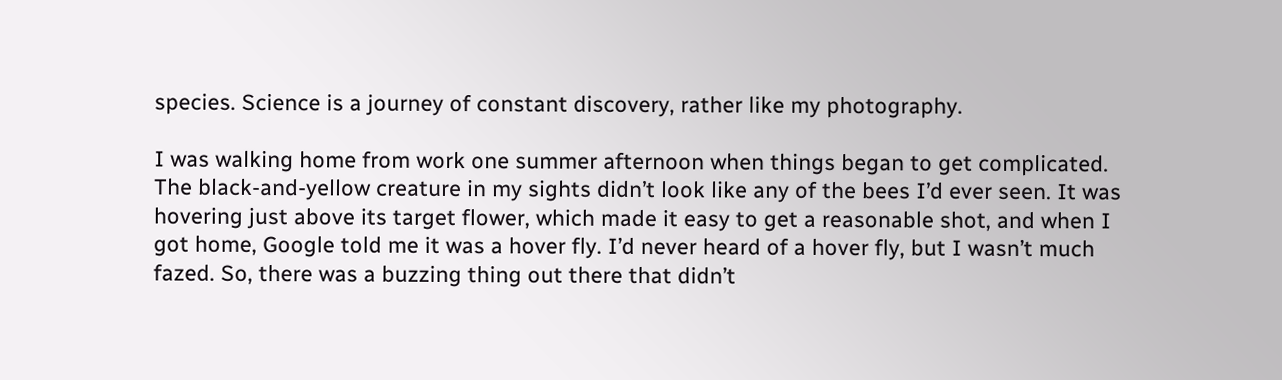species. Science is a journey of constant discovery, rather like my photography.

I was walking home from work one summer afternoon when things began to get complicated. The black-and-yellow creature in my sights didn’t look like any of the bees I’d ever seen. It was hovering just above its target flower, which made it easy to get a reasonable shot, and when I got home, Google told me it was a hover fly. I’d never heard of a hover fly, but I wasn’t much fazed. So, there was a buzzing thing out there that didn’t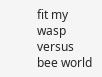fit my wasp versus bee world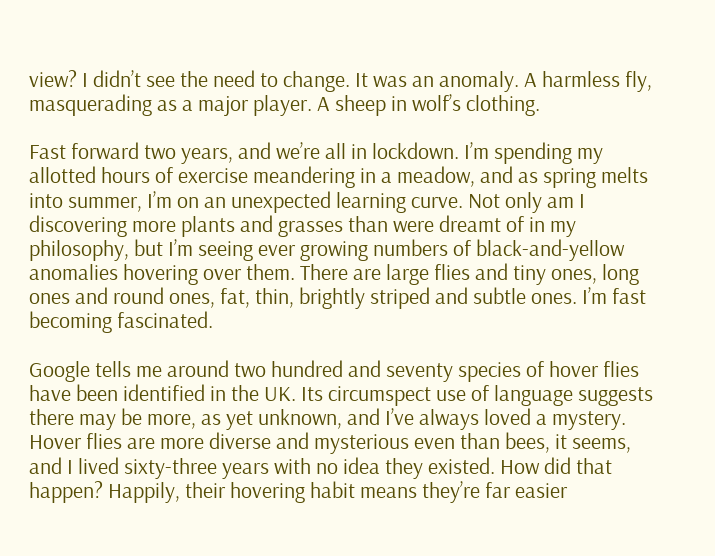view? I didn’t see the need to change. It was an anomaly. A harmless fly, masquerading as a major player. A sheep in wolf’s clothing.

Fast forward two years, and we’re all in lockdown. I’m spending my allotted hours of exercise meandering in a meadow, and as spring melts into summer, I’m on an unexpected learning curve. Not only am I discovering more plants and grasses than were dreamt of in my philosophy, but I’m seeing ever growing numbers of black-and-yellow anomalies hovering over them. There are large flies and tiny ones, long ones and round ones, fat, thin, brightly striped and subtle ones. I’m fast becoming fascinated.

Google tells me around two hundred and seventy species of hover flies have been identified in the UK. Its circumspect use of language suggests there may be more, as yet unknown, and I’ve always loved a mystery. Hover flies are more diverse and mysterious even than bees, it seems, and I lived sixty-three years with no idea they existed. How did that happen? Happily, their hovering habit means they’re far easier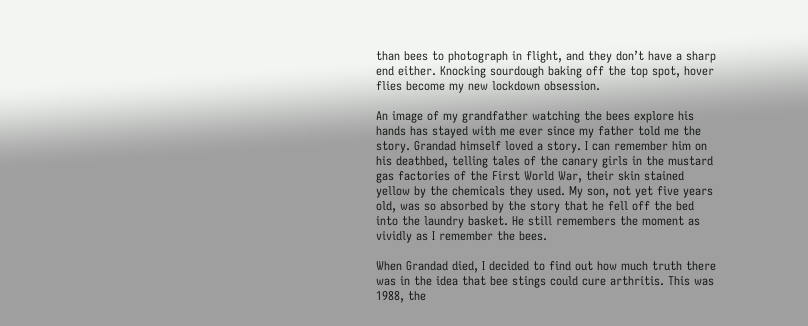than bees to photograph in flight, and they don’t have a sharp end either. Knocking sourdough baking off the top spot, hover flies become my new lockdown obsession.

An image of my grandfather watching the bees explore his hands has stayed with me ever since my father told me the story. Grandad himself loved a story. I can remember him on his deathbed, telling tales of the canary girls in the mustard gas factories of the First World War, their skin stained yellow by the chemicals they used. My son, not yet five years old, was so absorbed by the story that he fell off the bed into the laundry basket. He still remembers the moment as vividly as I remember the bees.

When Grandad died, I decided to find out how much truth there was in the idea that bee stings could cure arthritis. This was 1988, the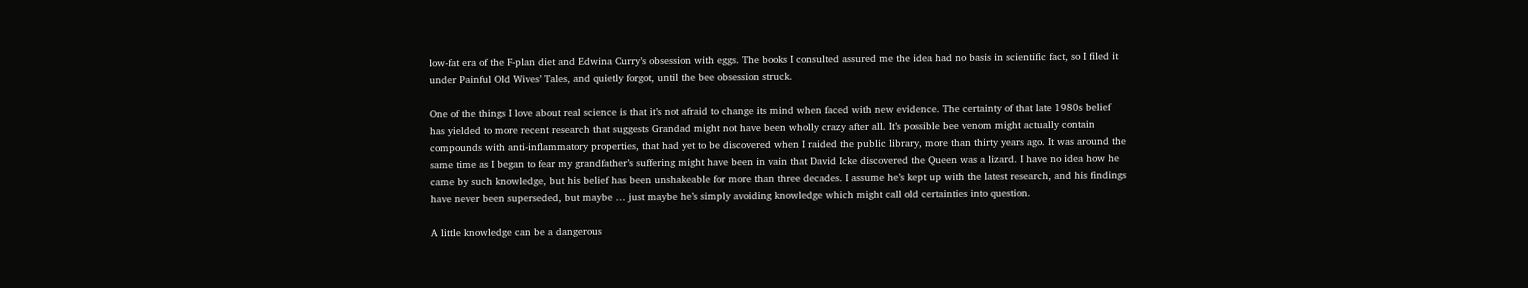low-fat era of the F-plan diet and Edwina Curry’s obsession with eggs. The books I consulted assured me the idea had no basis in scientific fact, so I filed it under Painful Old Wives’ Tales, and quietly forgot, until the bee obsession struck.

One of the things I love about real science is that it’s not afraid to change its mind when faced with new evidence. The certainty of that late 1980s belief has yielded to more recent research that suggests Grandad might not have been wholly crazy after all. It’s possible bee venom might actually contain compounds with anti-inflammatory properties, that had yet to be discovered when I raided the public library, more than thirty years ago. It was around the same time as I began to fear my grandfather’s suffering might have been in vain that David Icke discovered the Queen was a lizard. I have no idea how he came by such knowledge, but his belief has been unshakeable for more than three decades. I assume he’s kept up with the latest research, and his findings have never been superseded, but maybe … just maybe he’s simply avoiding knowledge which might call old certainties into question.

A little knowledge can be a dangerous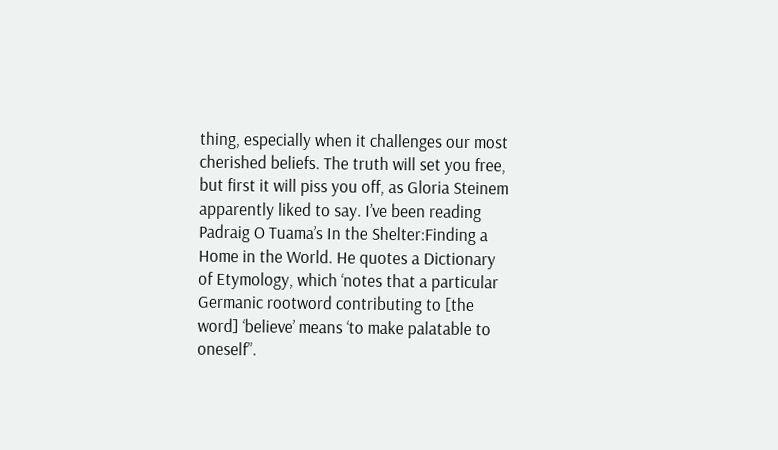thing, especially when it challenges our most cherished beliefs. The truth will set you free, but first it will piss you off, as Gloria Steinem apparently liked to say. I’ve been reading Padraig O Tuama’s In the Shelter:Finding a Home in the World. He quotes a Dictionary of Etymology, which ‘notes that a particular Germanic rootword contributing to [the word] ‘believe’ means ‘to make palatable to oneself”.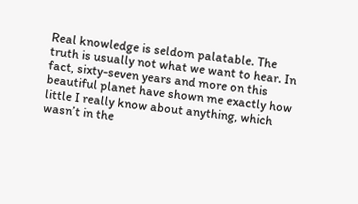Real knowledge is seldom palatable. The truth is usually not what we want to hear. In fact, sixty-seven years and more on this beautiful planet have shown me exactly how little I really know about anything, which wasn’t in the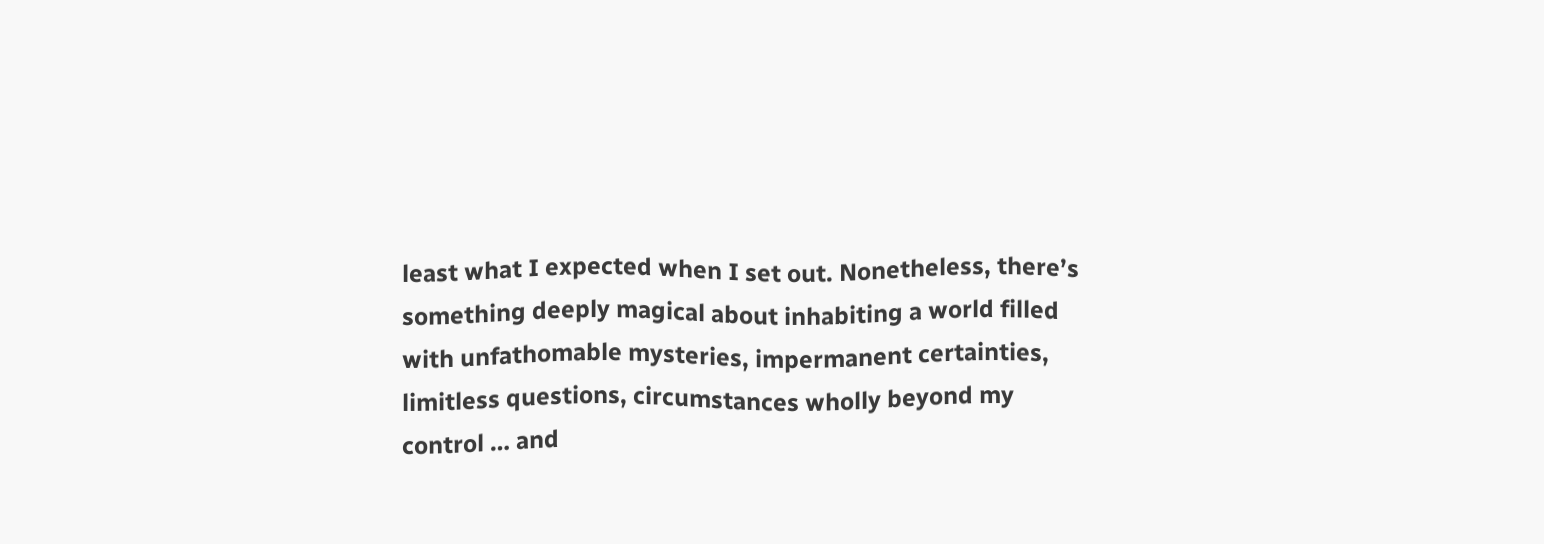least what I expected when I set out. Nonetheless, there’s something deeply magical about inhabiting a world filled with unfathomable mysteries, impermanent certainties, limitless questions, circumstances wholly beyond my control … and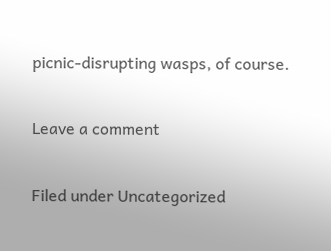picnic-disrupting wasps, of course.

Leave a comment

Filed under Uncategorized